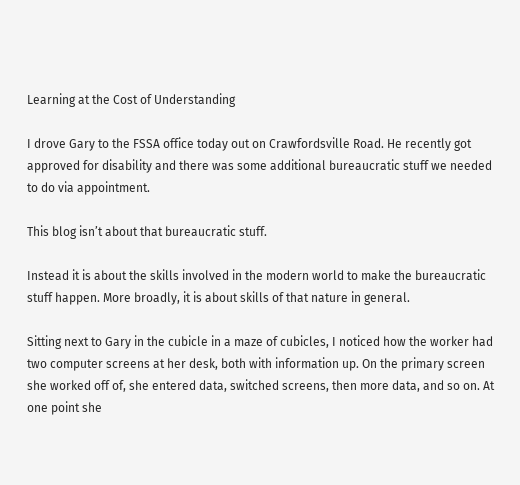Learning at the Cost of Understanding

I drove Gary to the FSSA office today out on Crawfordsville Road. He recently got approved for disability and there was some additional bureaucratic stuff we needed to do via appointment.

This blog isn’t about that bureaucratic stuff.

Instead it is about the skills involved in the modern world to make the bureaucratic stuff happen. More broadly, it is about skills of that nature in general.

Sitting next to Gary in the cubicle in a maze of cubicles, I noticed how the worker had two computer screens at her desk, both with information up. On the primary screen she worked off of, she entered data, switched screens, then more data, and so on. At one point she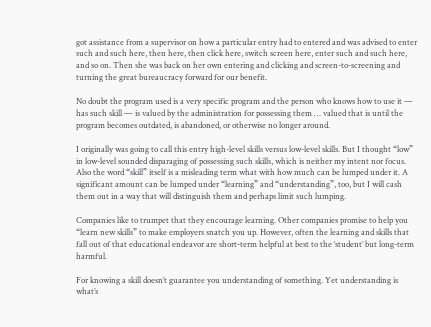got assistance from a supervisor on how a particular entry had to entered and was advised to enter such and such here, then here, then click here, switch screen here, enter such and such here, and so on. Then she was back on her own entering and clicking and screen-to-screening and turning the great bureaucracy forward for our benefit.

No doubt the program used is a very specific program and the person who knows how to use it — has such skill — is valued by the administration for possessing them … valued that is until the program becomes outdated, is abandoned, or otherwise no longer around.

I originally was going to call this entry high-level skills versus low-level skills. But I thought “low” in low-level sounded disparaging of possessing such skills, which is neither my intent nor focus. Also the word “skill” itself is a misleading term what with how much can be lumped under it. A significant amount can be lumped under “learning” and “understanding”, too, but I will cash them out in a way that will distinguish them and perhaps limit such lumping.

Companies like to trumpet that they encourage learning. Other companies promise to help you “learn new skills” to make employers snatch you up. However, often the learning and skills that fall out of that educational endeavor are short-term helpful at best to the ‘student’ but long-term harmful.

For knowing a skill doesn’t guarantee you understanding of something. Yet understanding is what’s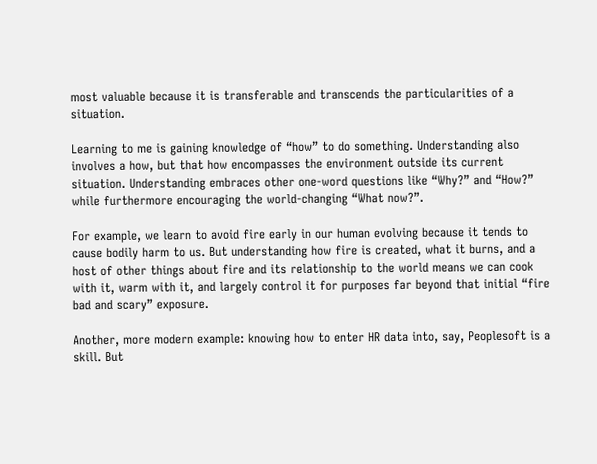most valuable because it is transferable and transcends the particularities of a situation.

Learning to me is gaining knowledge of “how” to do something. Understanding also involves a how, but that how encompasses the environment outside its current situation. Understanding embraces other one-word questions like “Why?” and “How?” while furthermore encouraging the world-changing “What now?”.

For example, we learn to avoid fire early in our human evolving because it tends to cause bodily harm to us. But understanding how fire is created, what it burns, and a host of other things about fire and its relationship to the world means we can cook with it, warm with it, and largely control it for purposes far beyond that initial “fire bad and scary” exposure.

Another, more modern example: knowing how to enter HR data into, say, Peoplesoft is a skill. But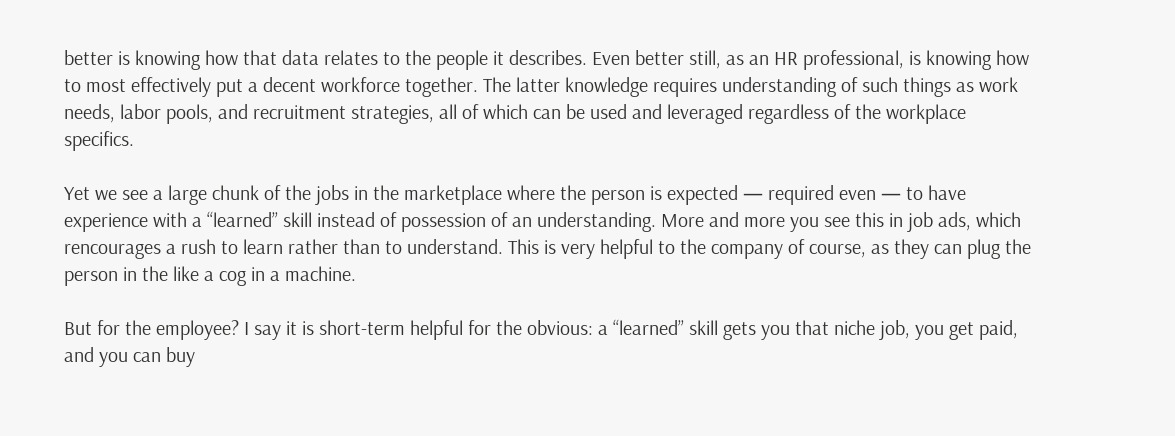better is knowing how that data relates to the people it describes. Even better still, as an HR professional, is knowing how to most effectively put a decent workforce together. The latter knowledge requires understanding of such things as work needs, labor pools, and recruitment strategies, all of which can be used and leveraged regardless of the workplace specifics.

Yet we see a large chunk of the jobs in the marketplace where the person is expected — required even — to have experience with a “learned” skill instead of possession of an understanding. More and more you see this in job ads, which rencourages a rush to learn rather than to understand. This is very helpful to the company of course, as they can plug the person in the like a cog in a machine.

But for the employee? I say it is short-term helpful for the obvious: a “learned” skill gets you that niche job, you get paid, and you can buy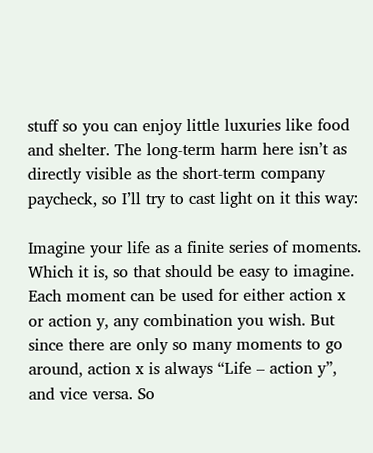stuff so you can enjoy little luxuries like food and shelter. The long-term harm here isn’t as directly visible as the short-term company paycheck, so I’ll try to cast light on it this way:

Imagine your life as a finite series of moments. Which it is, so that should be easy to imagine. Each moment can be used for either action x or action y, any combination you wish. But since there are only so many moments to go around, action x is always “Life – action y”, and vice versa. So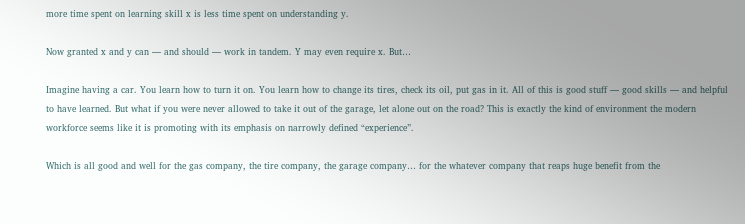more time spent on learning skill x is less time spent on understanding y.

Now granted x and y can — and should — work in tandem. Y may even require x. But…

Imagine having a car. You learn how to turn it on. You learn how to change its tires, check its oil, put gas in it. All of this is good stuff — good skills — and helpful to have learned. But what if you were never allowed to take it out of the garage, let alone out on the road? This is exactly the kind of environment the modern workforce seems like it is promoting with its emphasis on narrowly defined “experience”.

Which is all good and well for the gas company, the tire company, the garage company… for the whatever company that reaps huge benefit from the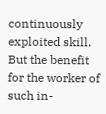continuously exploited skill. But the benefit for the worker of such in-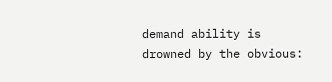demand ability is drowned by the obvious: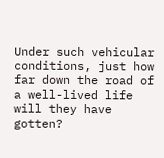Under such vehicular conditions, just how far down the road of a well-lived life will they have gotten?